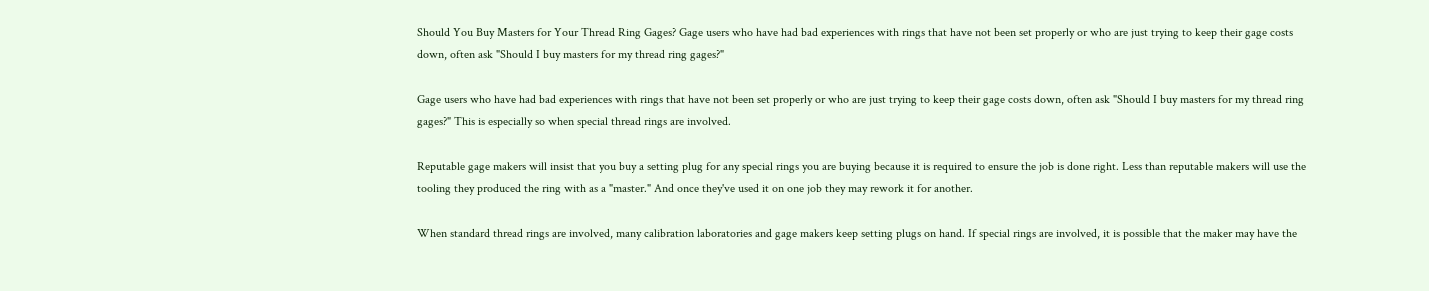Should You Buy Masters for Your Thread Ring Gages? Gage users who have had bad experiences with rings that have not been set properly or who are just trying to keep their gage costs down, often ask "Should I buy masters for my thread ring gages?"

Gage users who have had bad experiences with rings that have not been set properly or who are just trying to keep their gage costs down, often ask "Should I buy masters for my thread ring gages?" This is especially so when special thread rings are involved.

Reputable gage makers will insist that you buy a setting plug for any special rings you are buying because it is required to ensure the job is done right. Less than reputable makers will use the tooling they produced the ring with as a "master." And once they've used it on one job they may rework it for another.

When standard thread rings are involved, many calibration laboratories and gage makers keep setting plugs on hand. If special rings are involved, it is possible that the maker may have the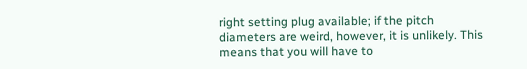right setting plug available; if the pitch diameters are weird, however, it is unlikely. This means that you will have to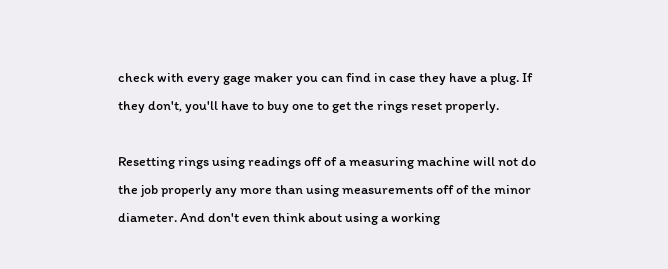check with every gage maker you can find in case they have a plug. If they don't, you'll have to buy one to get the rings reset properly.

Resetting rings using readings off of a measuring machine will not do the job properly any more than using measurements off of the minor diameter. And don't even think about using a working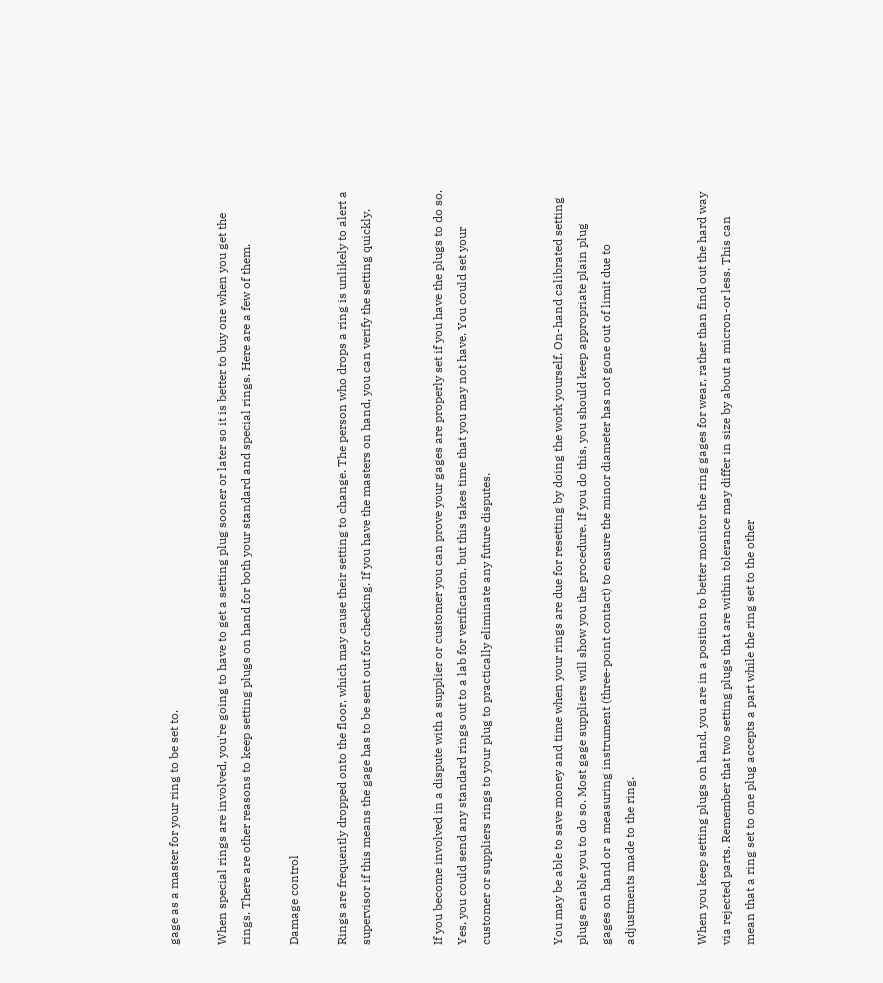gage as a master for your ring to be set to.

When special rings are involved, you're going to have to get a setting plug sooner or later so it is better to buy one when you get the rings. There are other reasons to keep setting plugs on hand for both your standard and special rings. Here are a few of them.

Damage control

Rings are frequently dropped onto the floor, which may cause their setting to change. The person who drops a ring is unlikely to alert a supervisor if this means the gage has to be sent out for checking. If you have the masters on hand, you can verify the setting quickly.


If you become involved in a dispute with a supplier or customer you can prove your gages are properly set if you have the plugs to do so. Yes, you could send any standard rings out to a lab for verification, but this takes time that you may not have. You could set your customer or suppliers rings to your plug to practically eliminate any future disputes.


You may be able to save money and time when your rings are due for resetting by doing the work yourself. On-hand calibrated setting plugs enable you to do so. Most gage suppliers will show you the procedure. If you do this, you should keep appropriate plain plug gages on hand or a measuring instrument (three-point contact) to ensure the minor diameter has not gone out of limit due to adjustments made to the ring.


When you keep setting plugs on hand, you are in a position to better monitor the ring gages for wear, rather than find out the hard way via rejected parts. Remember that two setting plugs that are within tolerance may differ in size by about a micron-or less. This can mean that a ring set to one plug accepts a part while the ring set to the other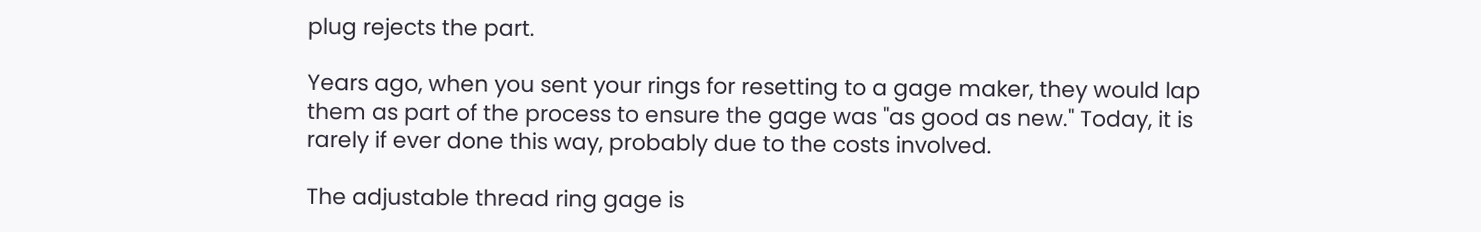plug rejects the part.

Years ago, when you sent your rings for resetting to a gage maker, they would lap them as part of the process to ensure the gage was "as good as new." Today, it is rarely if ever done this way, probably due to the costs involved.

The adjustable thread ring gage is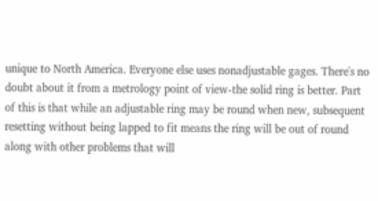unique to North America. Everyone else uses nonadjustable gages. There's no doubt about it from a metrology point of view-the solid ring is better. Part of this is that while an adjustable ring may be round when new, subsequent resetting without being lapped to fit means the ring will be out of round along with other problems that will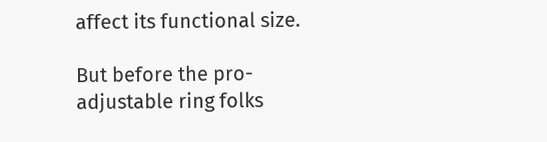affect its functional size.

But before the pro-adjustable ring folks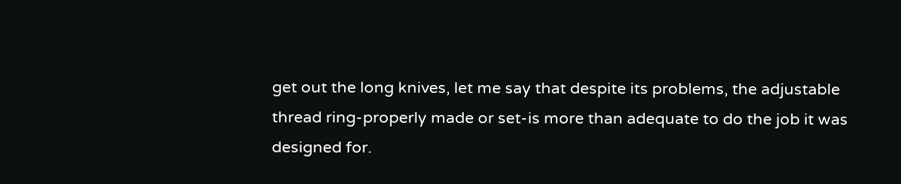get out the long knives, let me say that despite its problems, the adjustable thread ring-properly made or set-is more than adequate to do the job it was designed for.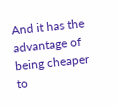And it has the advantage of being cheaper to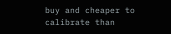buy and cheaper to calibrate than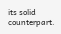its solid counterpart.